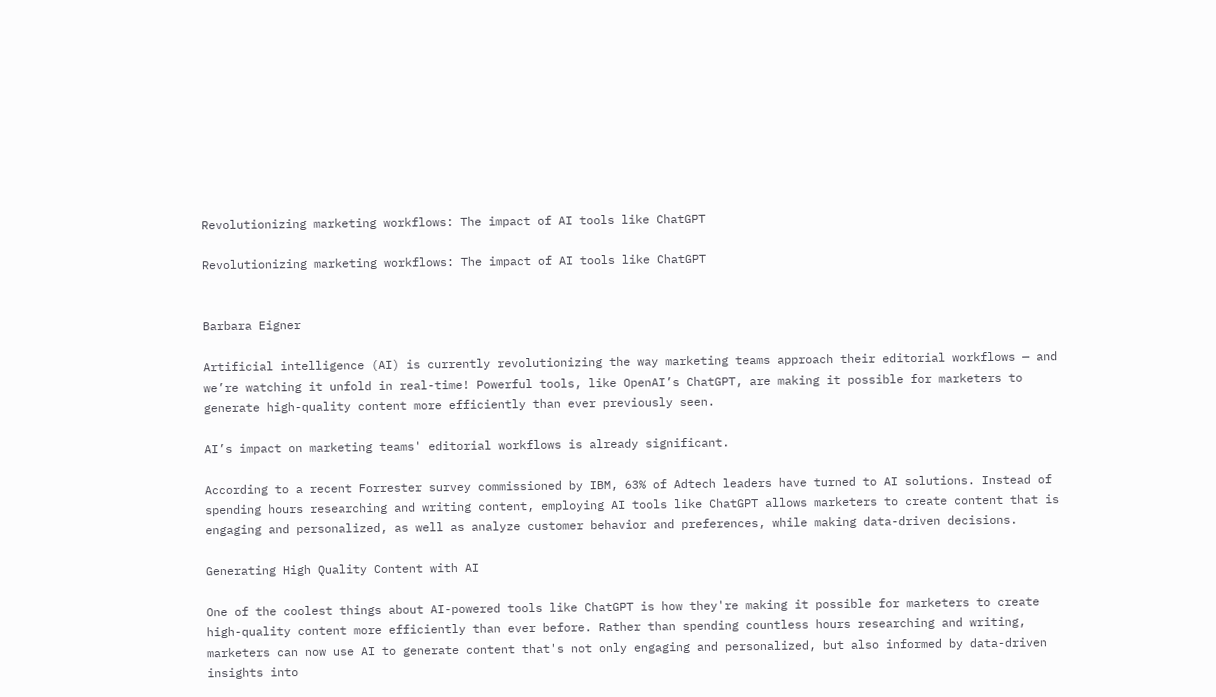Revolutionizing marketing workflows: The impact of AI tools like ChatGPT

Revolutionizing marketing workflows: The impact of AI tools like ChatGPT


Barbara Eigner

Artificial intelligence (AI) is currently revolutionizing the way marketing teams approach their editorial workflows — and we’re watching it unfold in real-time! Powerful tools, like OpenAI’s ChatGPT, are making it possible for marketers to generate high-quality content more efficiently than ever previously seen.

AI’s impact on marketing teams' editorial workflows is already significant.

According to a recent Forrester survey commissioned by IBM, 63% of Adtech leaders have turned to AI solutions. Instead of spending hours researching and writing content, employing AI tools like ChatGPT allows marketers to create content that is engaging and personalized, as well as analyze customer behavior and preferences, while making data-driven decisions.

Generating High Quality Content with AI

One of the coolest things about AI-powered tools like ChatGPT is how they're making it possible for marketers to create high-quality content more efficiently than ever before. Rather than spending countless hours researching and writing, marketers can now use AI to generate content that's not only engaging and personalized, but also informed by data-driven insights into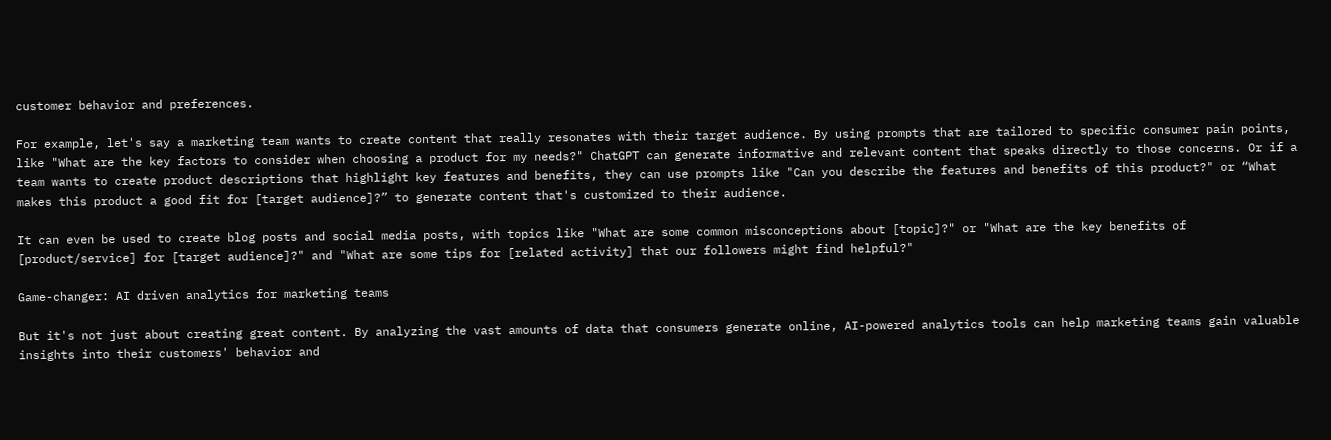customer behavior and preferences.

For example, let's say a marketing team wants to create content that really resonates with their target audience. By using prompts that are tailored to specific consumer pain points, like "What are the key factors to consider when choosing a product for my needs?" ChatGPT can generate informative and relevant content that speaks directly to those concerns. Or if a team wants to create product descriptions that highlight key features and benefits, they can use prompts like "Can you describe the features and benefits of this product?" or “What makes this product a good fit for [target audience]?” to generate content that's customized to their audience.

It can even be used to create blog posts and social media posts, with topics like "What are some common misconceptions about [topic]?" or "What are the key benefits of [product/service] for [target audience]?" and "What are some tips for [related activity] that our followers might find helpful?"

Game-changer: AI driven analytics for marketing teams

But it's not just about creating great content. By analyzing the vast amounts of data that consumers generate online, AI-powered analytics tools can help marketing teams gain valuable insights into their customers' behavior and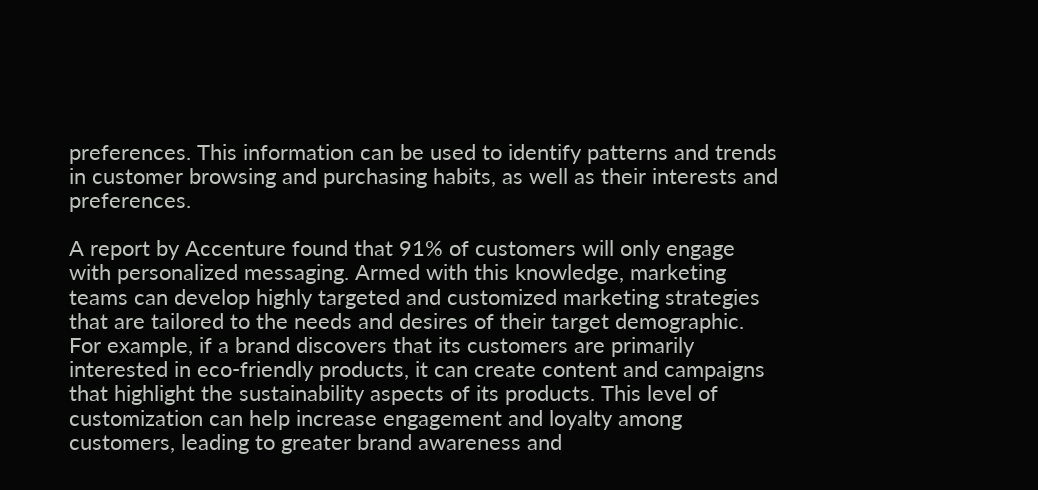preferences. This information can be used to identify patterns and trends in customer browsing and purchasing habits, as well as their interests and preferences.

A report by Accenture found that 91% of customers will only engage with personalized messaging. Armed with this knowledge, marketing teams can develop highly targeted and customized marketing strategies that are tailored to the needs and desires of their target demographic. For example, if a brand discovers that its customers are primarily interested in eco-friendly products, it can create content and campaigns that highlight the sustainability aspects of its products. This level of customization can help increase engagement and loyalty among customers, leading to greater brand awareness and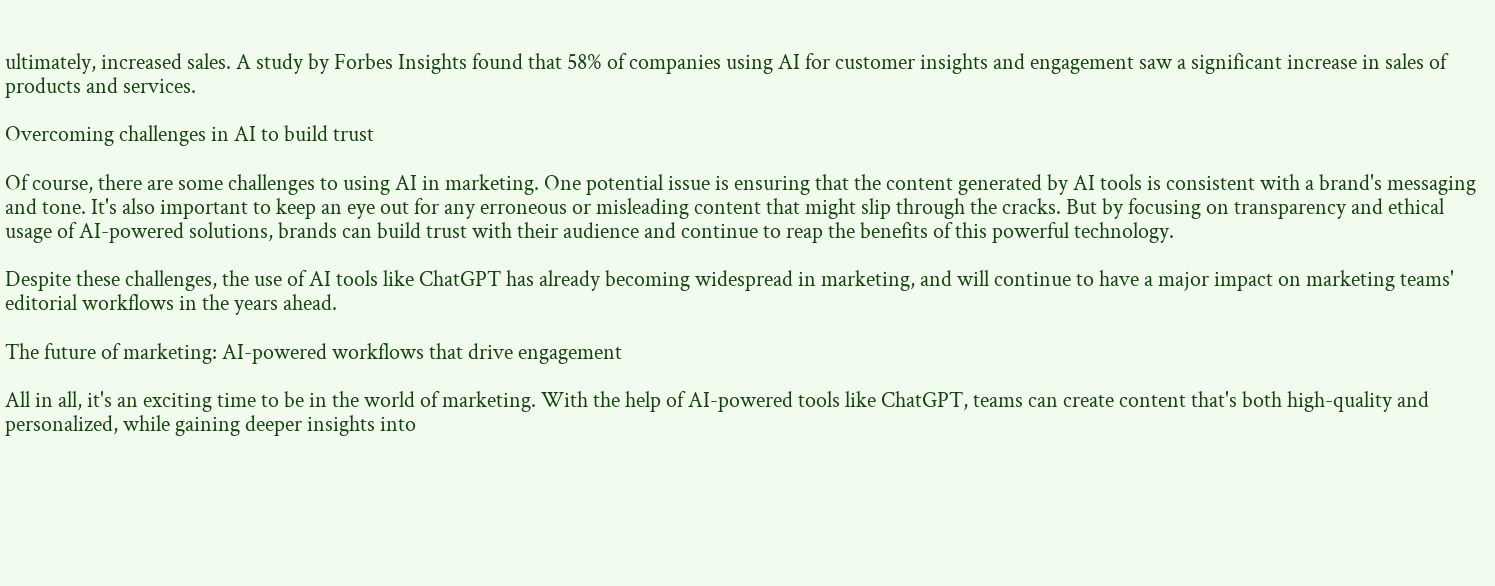ultimately, increased sales. A study by Forbes Insights found that 58% of companies using AI for customer insights and engagement saw a significant increase in sales of products and services.

Overcoming challenges in AI to build trust

Of course, there are some challenges to using AI in marketing. One potential issue is ensuring that the content generated by AI tools is consistent with a brand's messaging and tone. It's also important to keep an eye out for any erroneous or misleading content that might slip through the cracks. But by focusing on transparency and ethical usage of AI-powered solutions, brands can build trust with their audience and continue to reap the benefits of this powerful technology.

Despite these challenges, the use of AI tools like ChatGPT has already becoming widespread in marketing, and will continue to have a major impact on marketing teams' editorial workflows in the years ahead.

The future of marketing: AI-powered workflows that drive engagement

All in all, it's an exciting time to be in the world of marketing. With the help of AI-powered tools like ChatGPT, teams can create content that's both high-quality and personalized, while gaining deeper insights into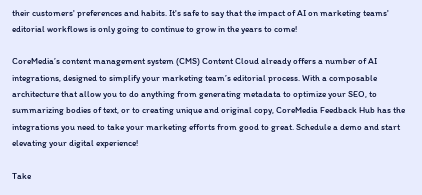their customers' preferences and habits. It's safe to say that the impact of AI on marketing teams' editorial workflows is only going to continue to grow in the years to come!

CoreMedia’s content management system (CMS) Content Cloud already offers a number of AI integrations, designed to simplify your marketing team’s editorial process. With a composable architecture that allow you to do anything from generating metadata to optimize your SEO, to summarizing bodies of text, or to creating unique and original copy, CoreMedia Feedback Hub has the integrations you need to take your marketing efforts from good to great. Schedule a demo and start elevating your digital experience!

Take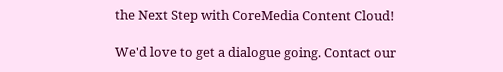the Next Step with CoreMedia Content Cloud!

We'd love to get a dialogue going. Contact our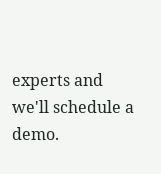experts and we'll schedule a demo.